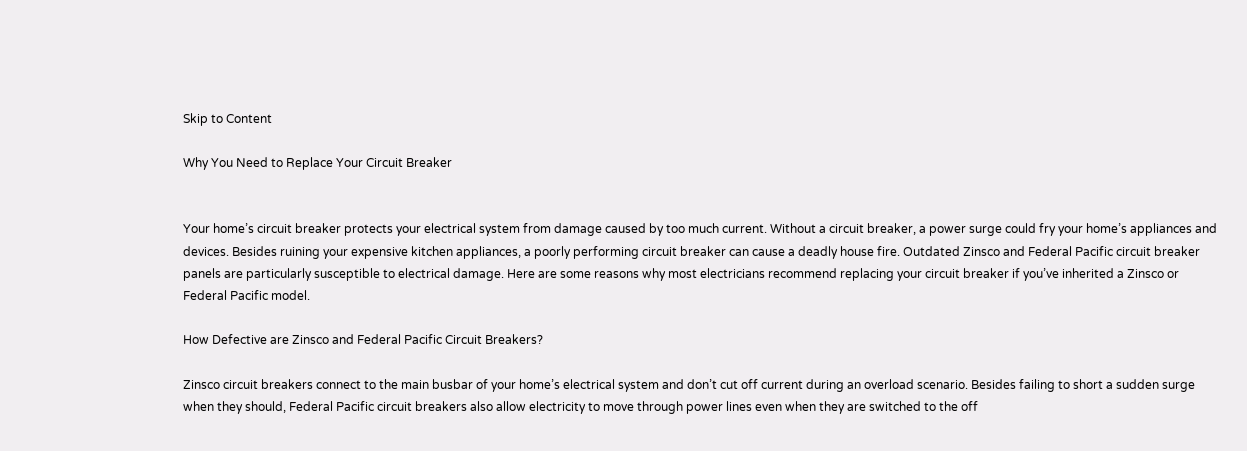Skip to Content

Why You Need to Replace Your Circuit Breaker


Your home’s circuit breaker protects your electrical system from damage caused by too much current. Without a circuit breaker, a power surge could fry your home’s appliances and devices. Besides ruining your expensive kitchen appliances, a poorly performing circuit breaker can cause a deadly house fire. Outdated Zinsco and Federal Pacific circuit breaker panels are particularly susceptible to electrical damage. Here are some reasons why most electricians recommend replacing your circuit breaker if you’ve inherited a Zinsco or Federal Pacific model.

How Defective are Zinsco and Federal Pacific Circuit Breakers?

Zinsco circuit breakers connect to the main busbar of your home’s electrical system and don’t cut off current during an overload scenario. Besides failing to short a sudden surge when they should, Federal Pacific circuit breakers also allow electricity to move through power lines even when they are switched to the off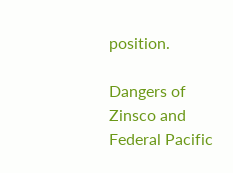position.

Dangers of Zinsco and Federal Pacific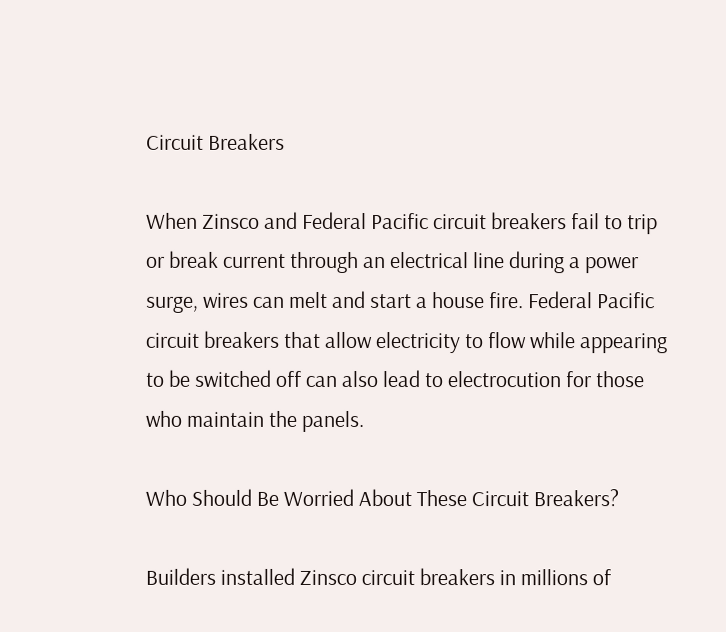Circuit Breakers

When Zinsco and Federal Pacific circuit breakers fail to trip or break current through an electrical line during a power surge, wires can melt and start a house fire. Federal Pacific circuit breakers that allow electricity to flow while appearing to be switched off can also lead to electrocution for those who maintain the panels.

Who Should Be Worried About These Circuit Breakers?

Builders installed Zinsco circuit breakers in millions of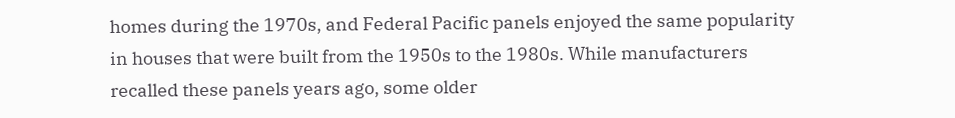homes during the 1970s, and Federal Pacific panels enjoyed the same popularity in houses that were built from the 1950s to the 1980s. While manufacturers recalled these panels years ago, some older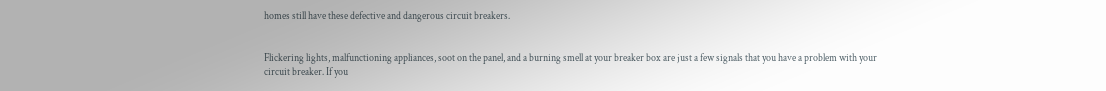homes still have these defective and dangerous circuit breakers.


Flickering lights, malfunctioning appliances, soot on the panel, and a burning smell at your breaker box are just a few signals that you have a problem with your circuit breaker. If you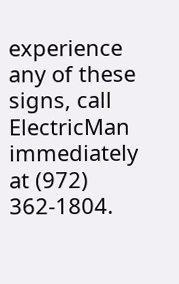experience any of these signs, call ElectricMan immediately at (972) 362-1804.